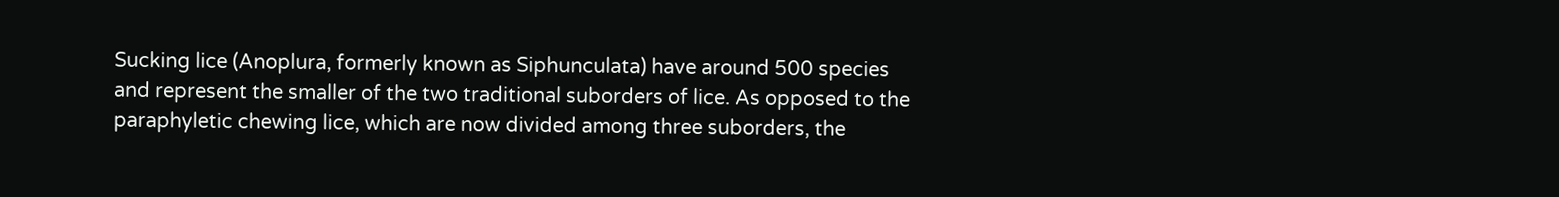Sucking lice (Anoplura, formerly known as Siphunculata) have around 500 species and represent the smaller of the two traditional suborders of lice. As opposed to the paraphyletic chewing lice, which are now divided among three suborders, the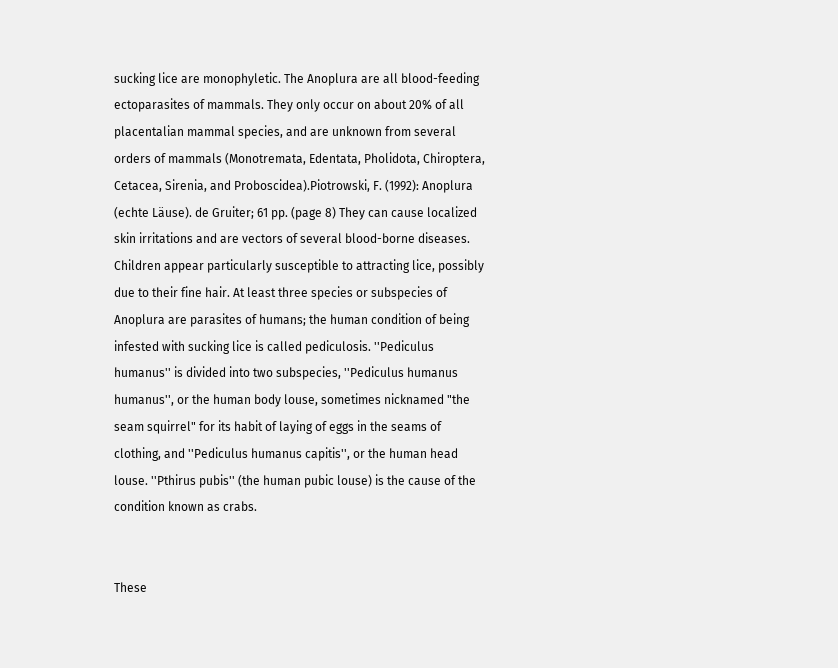sucking lice are monophyletic. The Anoplura are all blood-feeding ectoparasites of mammals. They only occur on about 20% of all placentalian mammal species, and are unknown from several orders of mammals (Monotremata, Edentata, Pholidota, Chiroptera, Cetacea, Sirenia, and Proboscidea).Piotrowski, F. (1992): Anoplura (echte Läuse). de Gruiter; 61 pp. (page 8) They can cause localized skin irritations and are vectors of several blood-borne diseases. Children appear particularly susceptible to attracting lice, possibly due to their fine hair. At least three species or subspecies of Anoplura are parasites of humans; the human condition of being infested with sucking lice is called pediculosis. ''Pediculus humanus'' is divided into two subspecies, ''Pediculus humanus humanus'', or the human body louse, sometimes nicknamed "the seam squirrel" for its habit of laying of eggs in the seams of clothing, and ''Pediculus humanus capitis'', or the human head louse. ''Pthirus pubis'' (the human pubic louse) is the cause of the condition known as crabs.


These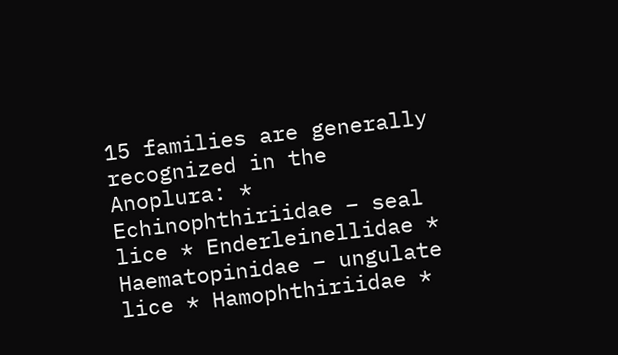15 families are generally recognized in the Anoplura: * Echinophthiriidae – seal lice * Enderleinellidae * Haematopinidae – ungulate lice * Hamophthiriidae *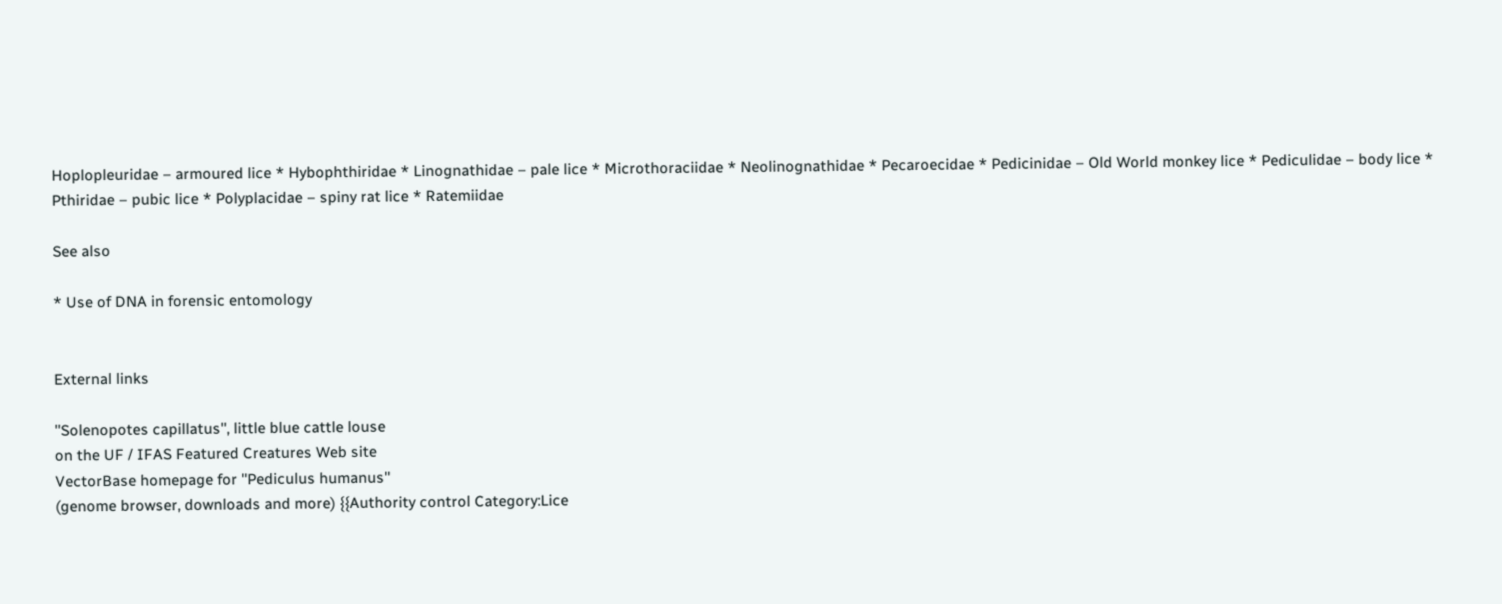Hoplopleuridae – armoured lice * Hybophthiridae * Linognathidae – pale lice * Microthoraciidae * Neolinognathidae * Pecaroecidae * Pedicinidae – Old World monkey lice * Pediculidae – body lice * Pthiridae – pubic lice * Polyplacidae – spiny rat lice * Ratemiidae

See also

* Use of DNA in forensic entomology


External links

''Solenopotes capillatus'', little blue cattle louse
on the UF / IFAS Featured Creatures Web site
VectorBase homepage for ''Pediculus humanus''
(genome browser, downloads and more) {{Authority control Category:Lice